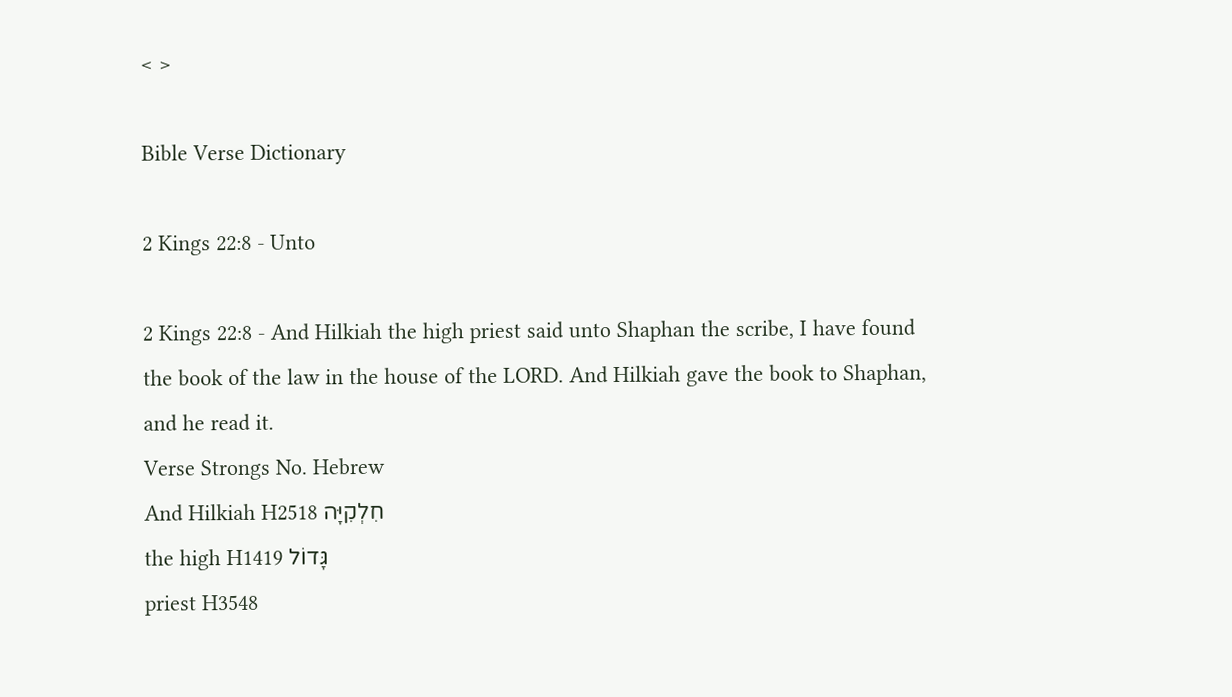< >

Bible Verse Dictionary

2 Kings 22:8 - Unto

2 Kings 22:8 - And Hilkiah the high priest said unto Shaphan the scribe, I have found the book of the law in the house of the LORD. And Hilkiah gave the book to Shaphan, and he read it.
Verse Strongs No. Hebrew
And Hilkiah H2518 חִלְקִיָּה
the high H1419 גָּדוֹל
priest H3548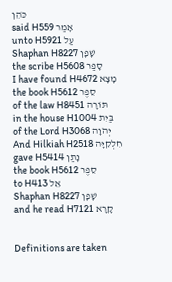כֹּהֵן
said H559 אָמַר
unto H5921 עַל
Shaphan H8227 שָׁפָן
the scribe H5608 סָפַר
I have found H4672 מָצָא
the book H5612 סֵפֶר
of the law H8451 תּוֹרָה
in the house H1004 בַּיִת
of the Lord H3068 יְהֹוָה
And Hilkiah H2518 חִלְקִיָּה
gave H5414 נָתַן
the book H5612 סֵפֶר
to H413 אֵל
Shaphan H8227 שָׁפָן
and he read H7121 קָרָא


Definitions are taken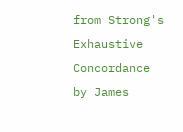from Strong's Exhaustive Concordance
by James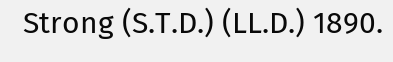Strong (S.T.D.) (LL.D.) 1890.